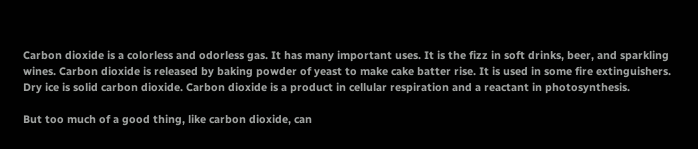Carbon dioxide is a colorless and odorless gas. It has many important uses. It is the fizz in soft drinks, beer, and sparkling wines. Carbon dioxide is released by baking powder of yeast to make cake batter rise. It is used in some fire extinguishers. Dry ice is solid carbon dioxide. Carbon dioxide is a product in cellular respiration and a reactant in photosynthesis.

But too much of a good thing, like carbon dioxide, can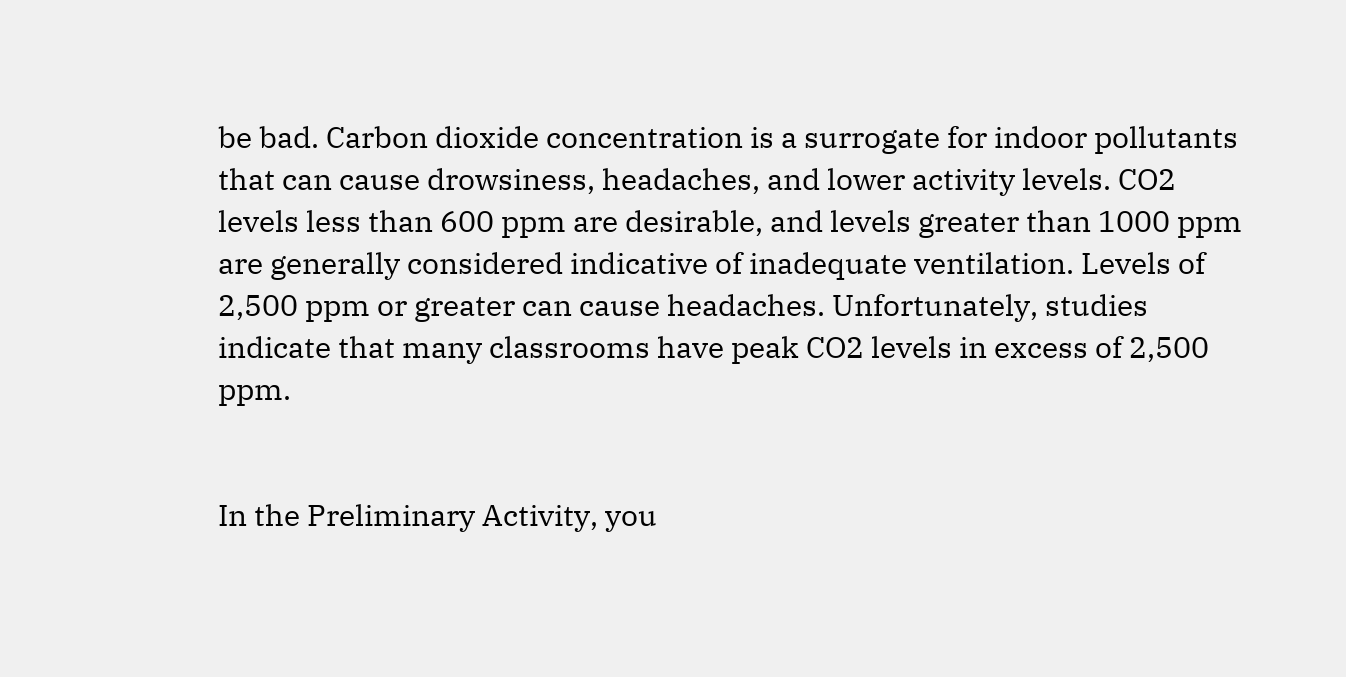be bad. Carbon dioxide concentration is a surrogate for indoor pollutants that can cause drowsiness, headaches, and lower activity levels. CO2 levels less than 600 ppm are desirable, and levels greater than 1000 ppm are generally considered indicative of inadequate ventilation. Levels of 2,500 ppm or greater can cause headaches. Unfortunately, studies indicate that many classrooms have peak CO2 levels in excess of 2,500 ppm.


In the Preliminary Activity, you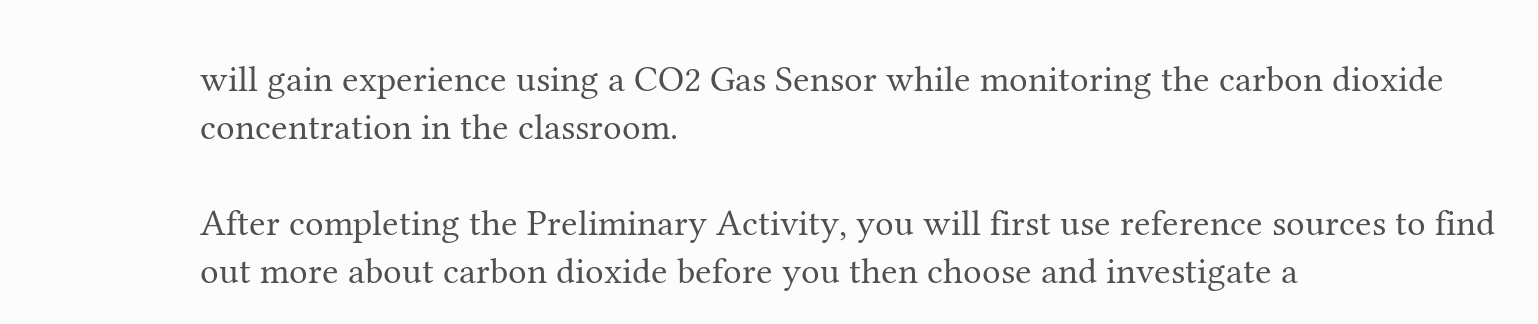will gain experience using a CO2 Gas Sensor while monitoring the carbon dioxide concentration in the classroom.

After completing the Preliminary Activity, you will first use reference sources to find out more about carbon dioxide before you then choose and investigate a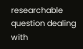researchable question dealing with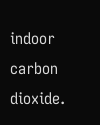indoor carbon dioxide.